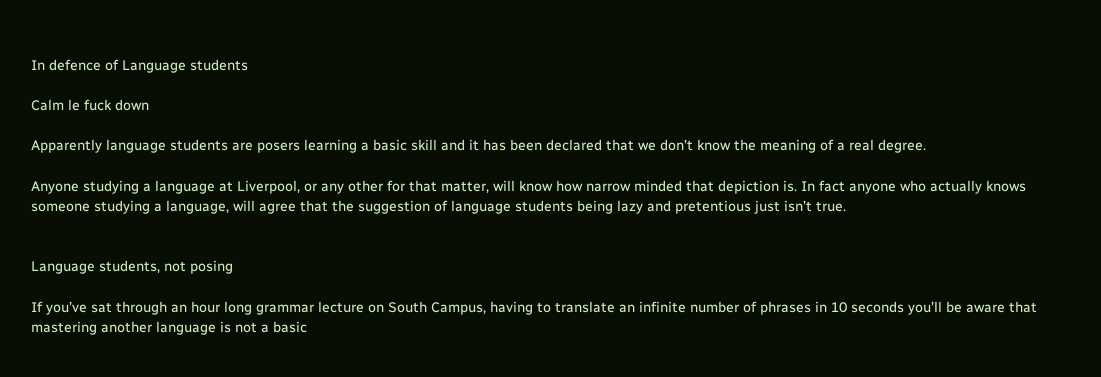In defence of Language students

Calm le fuck down

Apparently language students are posers learning a basic skill and it has been declared that we don’t know the meaning of a real degree.

Anyone studying a language at Liverpool, or any other for that matter, will know how narrow minded that depiction is. In fact anyone who actually knows someone studying a language, will agree that the suggestion of language students being lazy and pretentious just isn’t true.


Language students, not posing

If you’ve sat through an hour long grammar lecture on South Campus, having to translate an infinite number of phrases in 10 seconds you’ll be aware that mastering another language is not a basic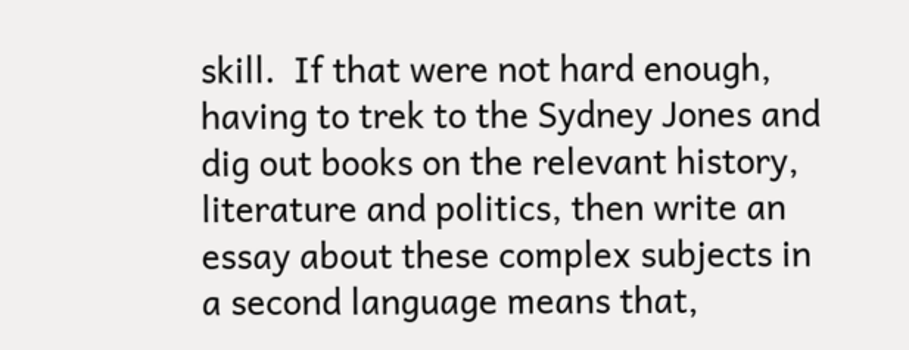skill.  If that were not hard enough, having to trek to the Sydney Jones and dig out books on the relevant history, literature and politics, then write an essay about these complex subjects in a second language means that,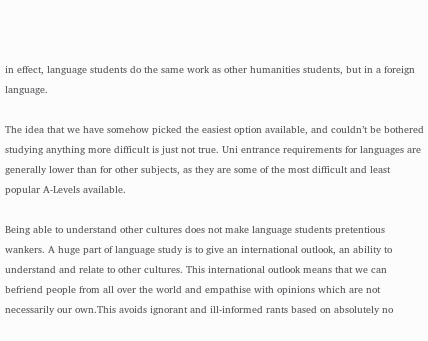in effect, language students do the same work as other humanities students, but in a foreign language.

The idea that we have somehow picked the easiest option available, and couldn’t be bothered studying anything more difficult is just not true. Uni entrance requirements for languages are generally lower than for other subjects, as they are some of the most difficult and least popular A-Levels available.

Being able to understand other cultures does not make language students pretentious wankers. A huge part of language study is to give an international outlook, an ability to understand and relate to other cultures. This international outlook means that we can befriend people from all over the world and empathise with opinions which are not necessarily our own.This avoids ignorant and ill-informed rants based on absolutely no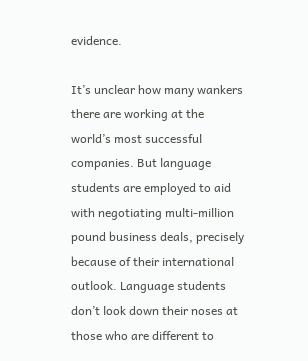evidence.

It’s unclear how many wankers there are working at the world’s most successful companies. But language students are employed to aid with negotiating multi-million pound business deals, precisely because of their international outlook. Language students don’t look down their noses at those who are different to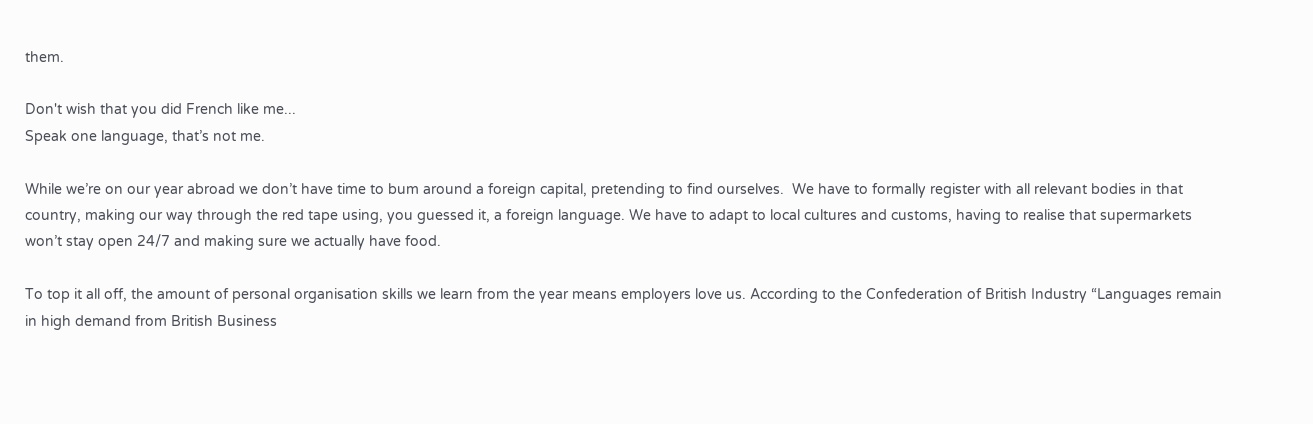them.

Don't wish that you did French like me...
Speak one language, that’s not me.

While we’re on our year abroad we don’t have time to bum around a foreign capital, pretending to find ourselves.  We have to formally register with all relevant bodies in that country, making our way through the red tape using, you guessed it, a foreign language. We have to adapt to local cultures and customs, having to realise that supermarkets won’t stay open 24/7 and making sure we actually have food.

To top it all off, the amount of personal organisation skills we learn from the year means employers love us. According to the Confederation of British Industry “Languages remain in high demand from British Business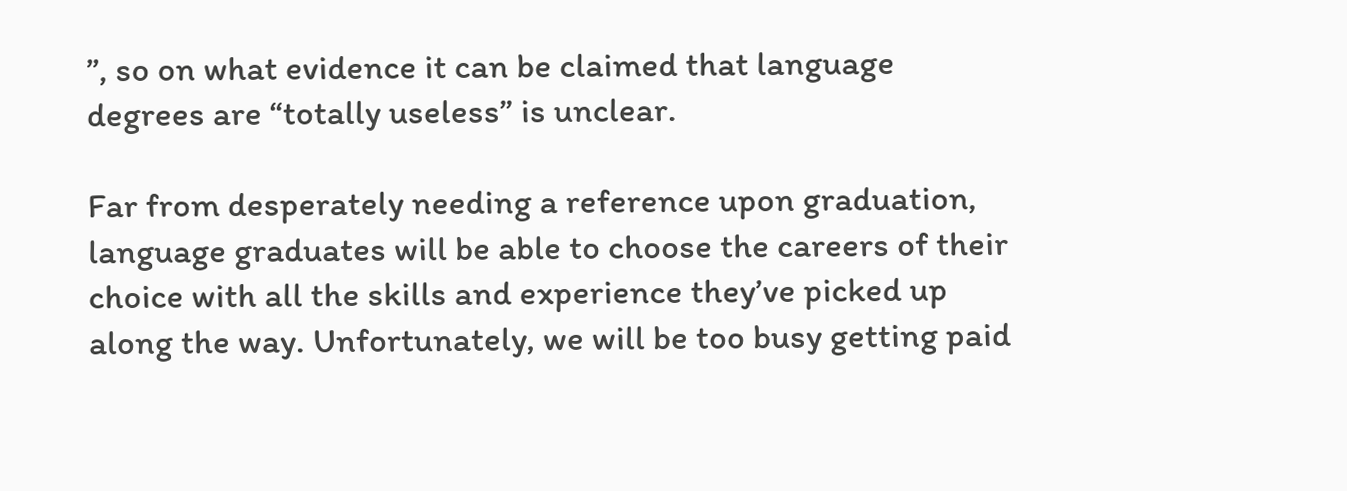”, so on what evidence it can be claimed that language degrees are “totally useless” is unclear.

Far from desperately needing a reference upon graduation, language graduates will be able to choose the careers of their choice with all the skills and experience they’ve picked up along the way. Unfortunately, we will be too busy getting paid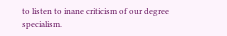to listen to inane criticism of our degree specialism.